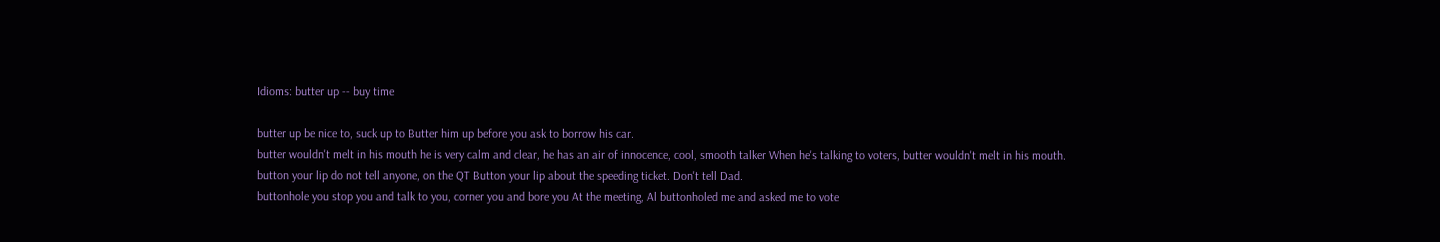Idioms: butter up -- buy time

butter up be nice to, suck up to Butter him up before you ask to borrow his car.
butter wouldn't melt in his mouth he is very calm and clear, he has an air of innocence, cool, smooth talker When he's talking to voters, butter wouldn't melt in his mouth.
button your lip do not tell anyone, on the QT Button your lip about the speeding ticket. Don't tell Dad.
buttonhole you stop you and talk to you, corner you and bore you At the meeting, Al buttonholed me and asked me to vote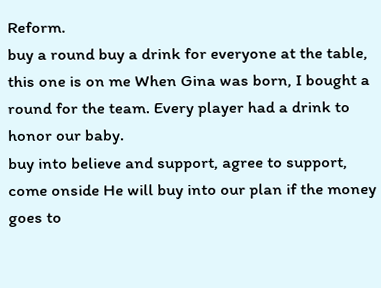Reform.
buy a round buy a drink for everyone at the table, this one is on me When Gina was born, I bought a round for the team. Every player had a drink to honor our baby.
buy into believe and support, agree to support, come onside He will buy into our plan if the money goes to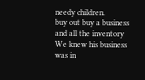needy children.
buy out buy a business and all the inventory We knew his business was in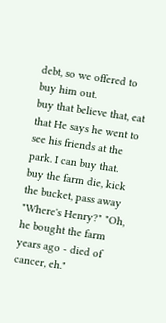debt, so we offered to buy him out.
buy that believe that, eat that He says he went to see his friends at the park. I can buy that.
buy the farm die, kick the bucket, pass away "Where's Henry?" "Oh, he bought the farm years ago - died of cancer, eh."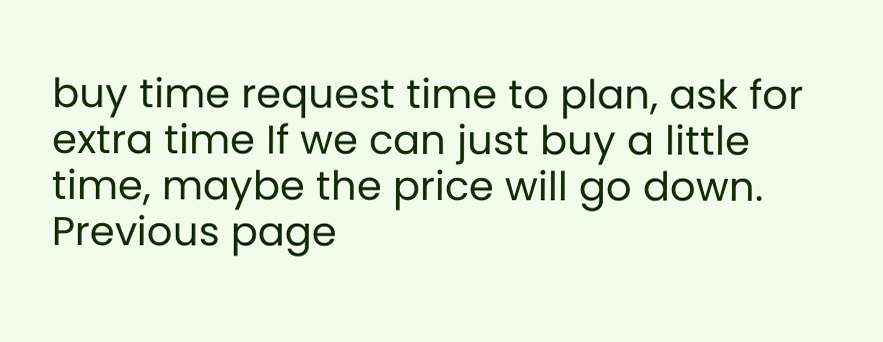buy time request time to plan, ask for extra time If we can just buy a little time, maybe the price will go down.
Previous page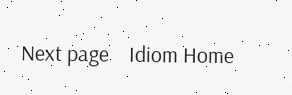Next page    Idiom Home